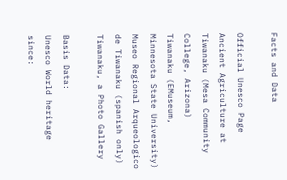Facts and Data

Official Unesco Page
Ancient Agriculture at Tiwanaku (Mesa Community College, Arizona)
Tiwanaku (EMuseum, Minnesota State University)
Museo Regional Arqueologico de Tiwanaku (spanish only)
Tiwanaku, a Photo Gallery

Basis Data:
Unesco World heritage since: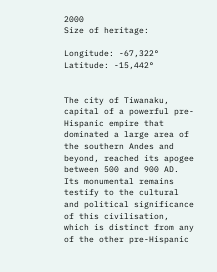2000
Size of heritage:

Longitude: -67,322°
Latitude: -15,442°


The city of Tiwanaku, capital of a powerful pre-Hispanic empire that dominated a large area of the southern Andes and beyond, reached its apogee between 500 and 900 AD. Its monumental remains testify to the cultural and political significance of this civilisation, which is distinct from any of the other pre-Hispanic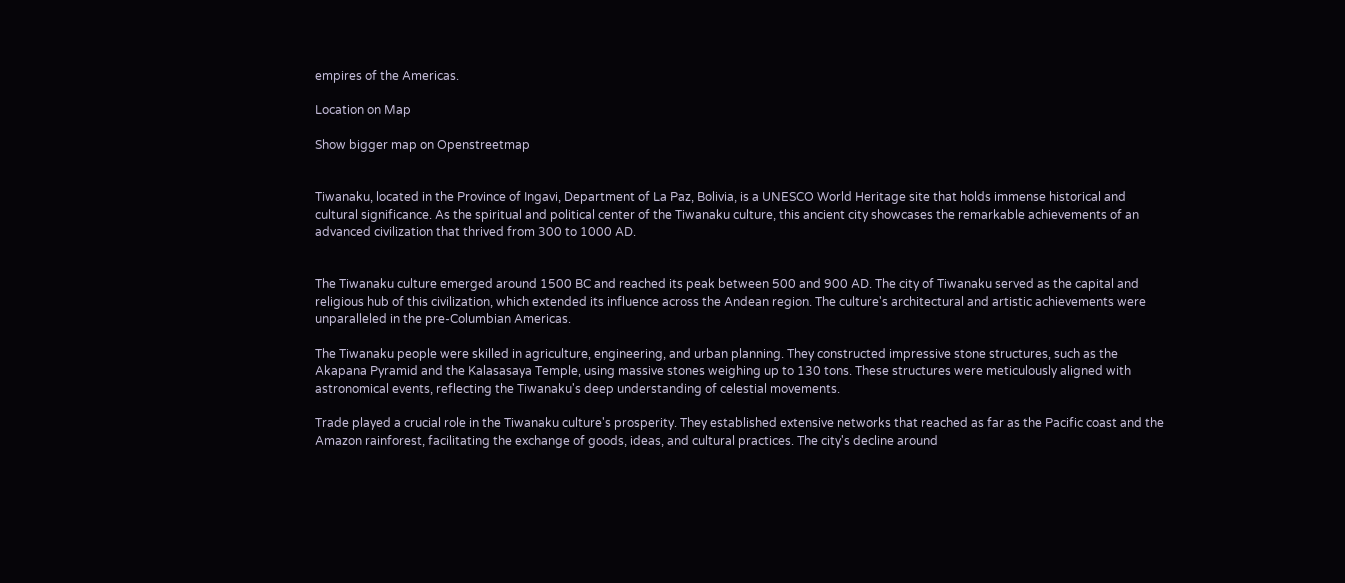empires of the Americas.

Location on Map

Show bigger map on Openstreetmap


Tiwanaku, located in the Province of Ingavi, Department of La Paz, Bolivia, is a UNESCO World Heritage site that holds immense historical and cultural significance. As the spiritual and political center of the Tiwanaku culture, this ancient city showcases the remarkable achievements of an advanced civilization that thrived from 300 to 1000 AD.


The Tiwanaku culture emerged around 1500 BC and reached its peak between 500 and 900 AD. The city of Tiwanaku served as the capital and religious hub of this civilization, which extended its influence across the Andean region. The culture's architectural and artistic achievements were unparalleled in the pre-Columbian Americas.

The Tiwanaku people were skilled in agriculture, engineering, and urban planning. They constructed impressive stone structures, such as the Akapana Pyramid and the Kalasasaya Temple, using massive stones weighing up to 130 tons. These structures were meticulously aligned with astronomical events, reflecting the Tiwanaku's deep understanding of celestial movements.

Trade played a crucial role in the Tiwanaku culture's prosperity. They established extensive networks that reached as far as the Pacific coast and the Amazon rainforest, facilitating the exchange of goods, ideas, and cultural practices. The city's decline around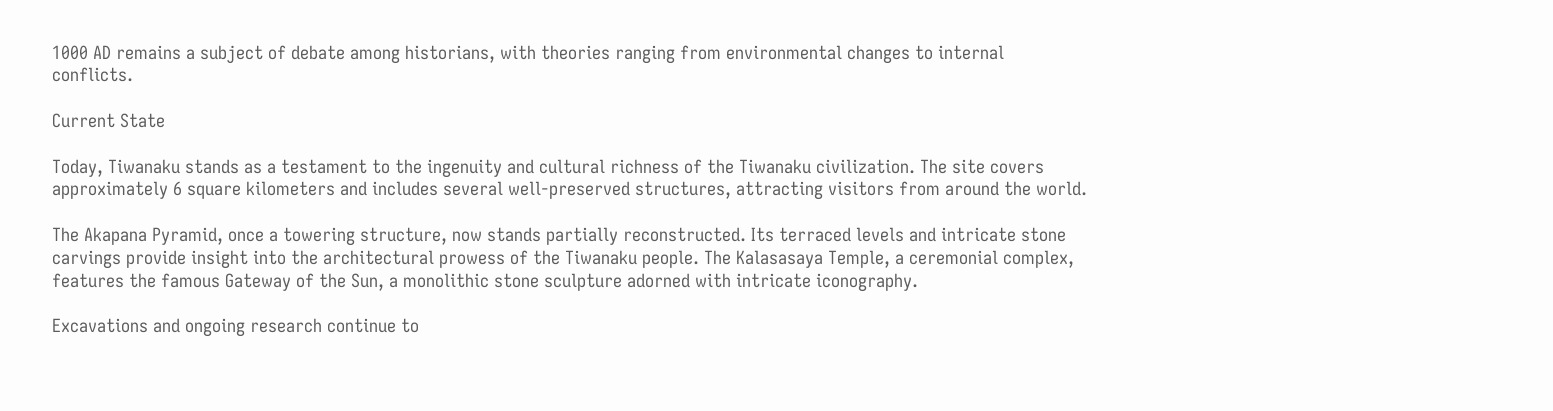1000 AD remains a subject of debate among historians, with theories ranging from environmental changes to internal conflicts.

Current State

Today, Tiwanaku stands as a testament to the ingenuity and cultural richness of the Tiwanaku civilization. The site covers approximately 6 square kilometers and includes several well-preserved structures, attracting visitors from around the world.

The Akapana Pyramid, once a towering structure, now stands partially reconstructed. Its terraced levels and intricate stone carvings provide insight into the architectural prowess of the Tiwanaku people. The Kalasasaya Temple, a ceremonial complex, features the famous Gateway of the Sun, a monolithic stone sculpture adorned with intricate iconography.

Excavations and ongoing research continue to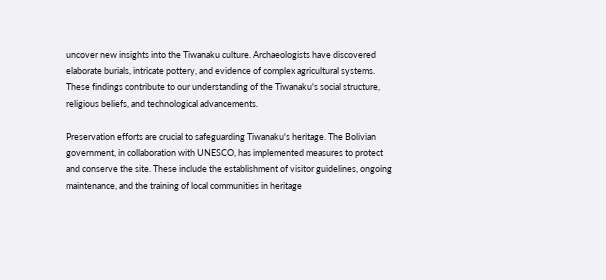uncover new insights into the Tiwanaku culture. Archaeologists have discovered elaborate burials, intricate pottery, and evidence of complex agricultural systems. These findings contribute to our understanding of the Tiwanaku's social structure, religious beliefs, and technological advancements.

Preservation efforts are crucial to safeguarding Tiwanaku's heritage. The Bolivian government, in collaboration with UNESCO, has implemented measures to protect and conserve the site. These include the establishment of visitor guidelines, ongoing maintenance, and the training of local communities in heritage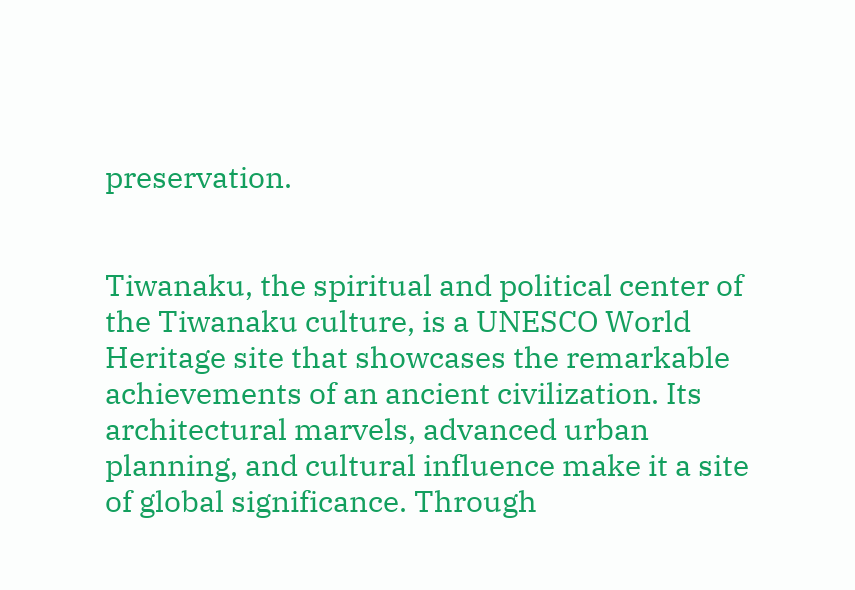preservation.


Tiwanaku, the spiritual and political center of the Tiwanaku culture, is a UNESCO World Heritage site that showcases the remarkable achievements of an ancient civilization. Its architectural marvels, advanced urban planning, and cultural influence make it a site of global significance. Through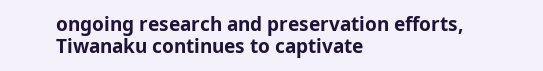ongoing research and preservation efforts, Tiwanaku continues to captivate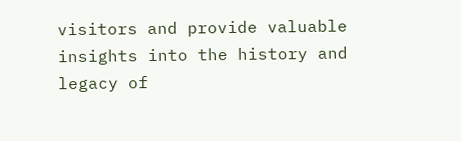visitors and provide valuable insights into the history and legacy of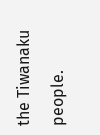the Tiwanaku people.